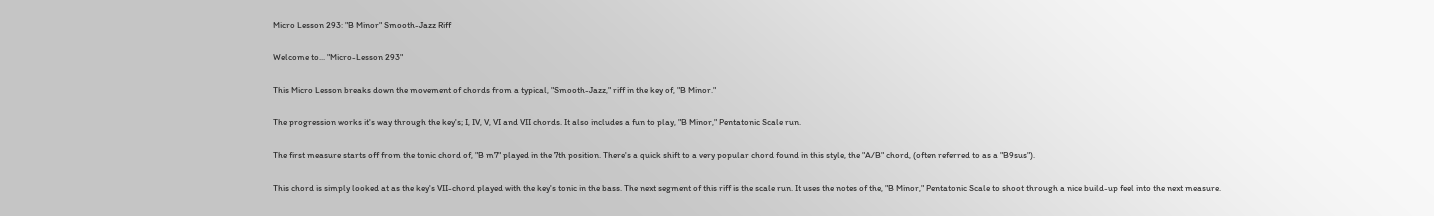Micro Lesson 293: "B Minor" Smooth-Jazz Riff

Welcome to... "Micro-Lesson 293"

This Micro Lesson breaks down the movement of chords from a typical, "Smooth-Jazz," riff in the key of, "B Minor."

The progression works it's way through the key's; I, IV, V, VI and VII chords. It also includes a fun to play, "B Minor," Pentatonic Scale run.

The first measure starts off from the tonic chord of, "B m7" played in the 7th position. There's a quick shift to a very popular chord found in this style, the "A/B" chord, (often referred to as a "B9sus").

This chord is simply looked at as the key's VII-chord played with the key's tonic in the bass. The next segment of this riff is the scale run. It uses the notes of the, "B Minor," Pentatonic Scale to shoot through a nice build-up feel into the next measure.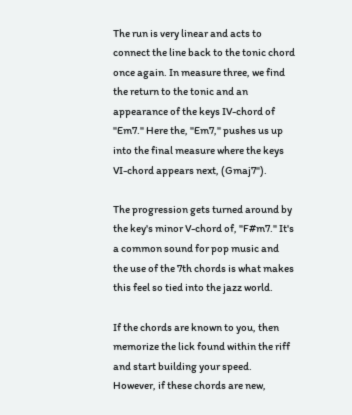The run is very linear and acts to connect the line back to the tonic chord once again. In measure three, we find the return to the tonic and an appearance of the keys IV-chord of "Em7." Here the, "Em7," pushes us up into the final measure where the keys VI-chord appears next, (Gmaj7").

The progression gets turned around by the key's minor V-chord of, "F#m7." It's a common sound for pop music and the use of the 7th chords is what makes this feel so tied into the jazz world.

If the chords are known to you, then memorize the lick found within the riff and start building your speed. However, if these chords are new,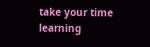take your time learning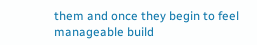them and once they begin to feel manageable build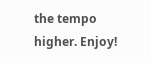the tempo higher. Enjoy!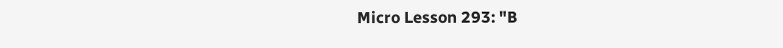Micro Lesson 293: "B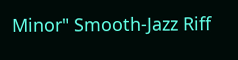Minor" Smooth-Jazz Riff